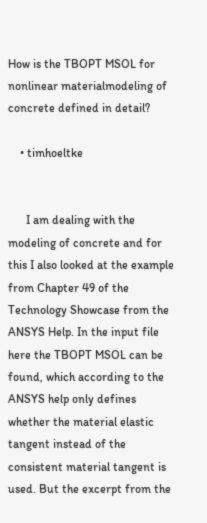How is the TBOPT MSOL for nonlinear materialmodeling of concrete defined in detail?

    • timhoeltke


      I am dealing with the modeling of concrete and for this I also looked at the example from Chapter 49 of the Technology Showcase from the ANSYS Help. In the input file here the TBOPT MSOL can be found, which according to the ANSYS help only defines whether the material elastic tangent instead of the consistent material tangent is used. But the excerpt from the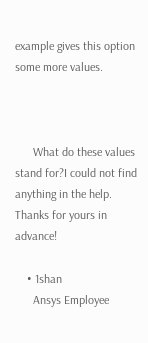example gives this option some more values.



      What do these values stand for?I could not find anything in the help. Thanks for yours in advance!

    • 1shan
      Ansys Employee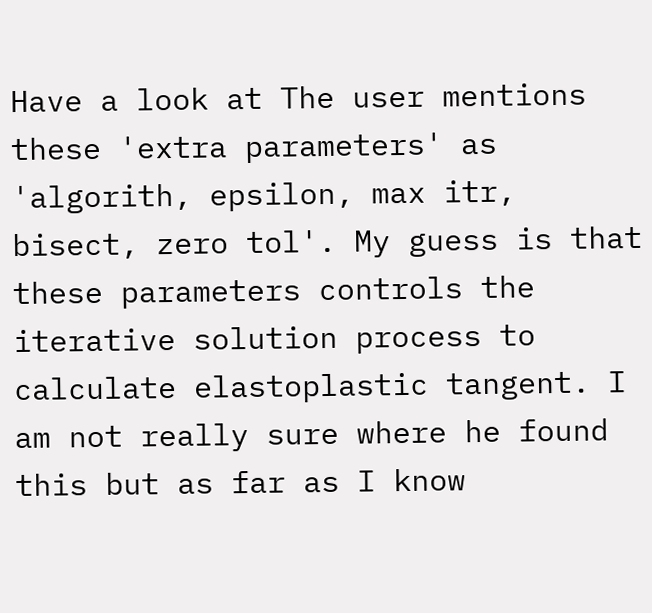Have a look at The user mentions these 'extra parameters' as 'algorith, epsilon, max itr, bisect, zero tol'. My guess is that these parameters controls the iterative solution process to calculate elastoplastic tangent. I am not really sure where he found this but as far as I know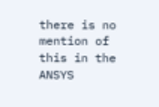there is no mention of this in the ANSYS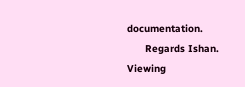documentation.
      Regards Ishan.
Viewing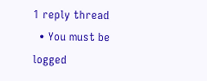1 reply thread
  • You must be logged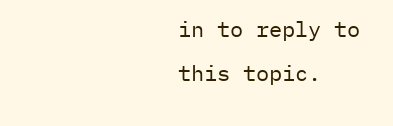in to reply to this topic.